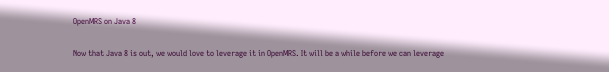OpenMRS on Java 8

Now that Java 8 is out, we would love to leverage it in OpenMRS. It will be a while before we can leverage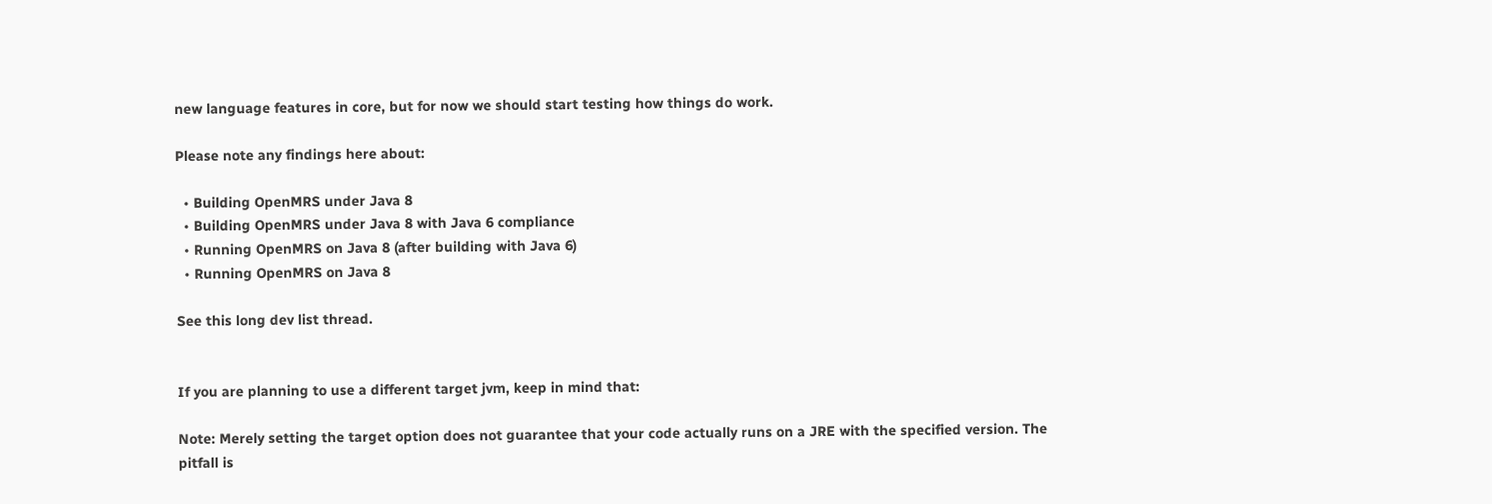new language features in core, but for now we should start testing how things do work.

Please note any findings here about:

  • Building OpenMRS under Java 8
  • Building OpenMRS under Java 8 with Java 6 compliance
  • Running OpenMRS on Java 8 (after building with Java 6)
  • Running OpenMRS on Java 8

See this long dev list thread.


If you are planning to use a different target jvm, keep in mind that:

Note: Merely setting the target option does not guarantee that your code actually runs on a JRE with the specified version. The pitfall is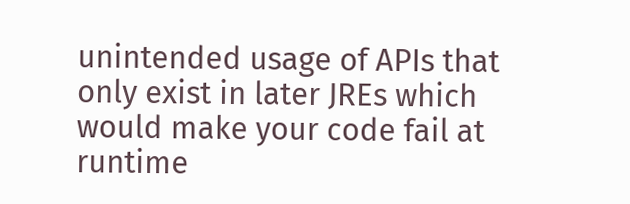unintended usage of APIs that only exist in later JREs which would make your code fail at runtime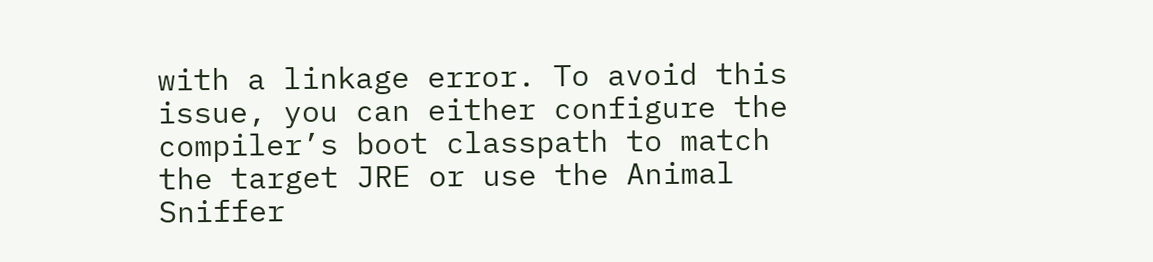with a linkage error. To avoid this issue, you can either configure the compiler’s boot classpath to match the target JRE or use the Animal Sniffer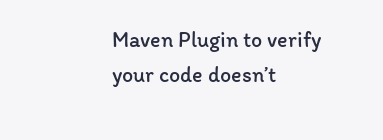Maven Plugin to verify your code doesn’t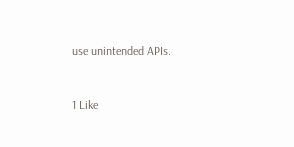use unintended APIs.


1 Like